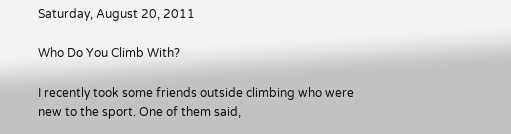Saturday, August 20, 2011

Who Do You Climb With?

I recently took some friends outside climbing who were new to the sport. One of them said,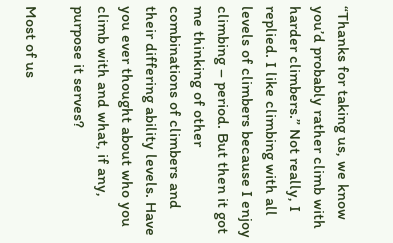“Thanks for taking us, we know you’d probably rather climb with harder climbers.” Not really, I replied. I like climbing with all levels of climbers because I enjoy climbing – period. But then it got me thinking of other combinations of climbers and their differing ability levels. Have you ever thought about who you climb with and what, if any, purpose it serves?

Most of us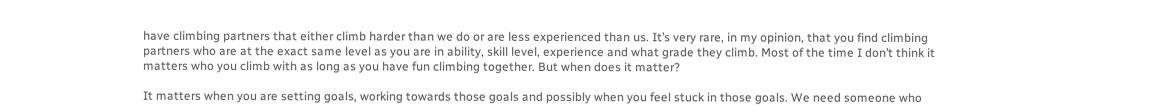have climbing partners that either climb harder than we do or are less experienced than us. It’s very rare, in my opinion, that you find climbing partners who are at the exact same level as you are in ability, skill level, experience and what grade they climb. Most of the time I don’t think it matters who you climb with as long as you have fun climbing together. But when does it matter?

It matters when you are setting goals, working towards those goals and possibly when you feel stuck in those goals. We need someone who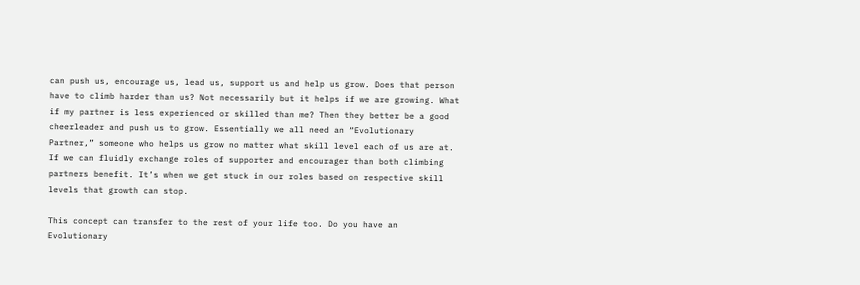can push us, encourage us, lead us, support us and help us grow. Does that person have to climb harder than us? Not necessarily but it helps if we are growing. What if my partner is less experienced or skilled than me? Then they better be a good cheerleader and push us to grow. Essentially we all need an “Evolutionary Partner,” someone who helps us grow no matter what skill level each of us are at. If we can fluidly exchange roles of supporter and encourager than both climbing partners benefit. It’s when we get stuck in our roles based on respective skill levels that growth can stop.

This concept can transfer to the rest of your life too. Do you have an Evolutionary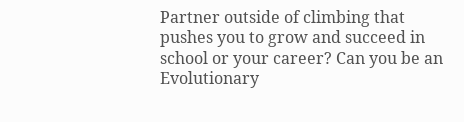Partner outside of climbing that pushes you to grow and succeed in school or your career? Can you be an Evolutionary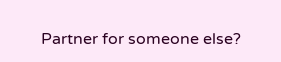Partner for someone else?